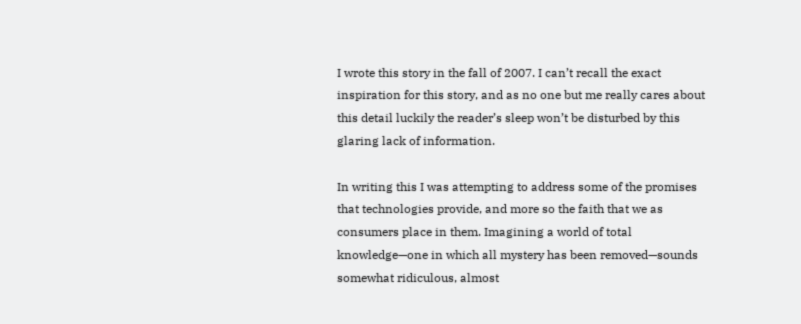I wrote this story in the fall of 2007. I can’t recall the exact inspiration for this story, and as no one but me really cares about this detail luckily the reader’s sleep won’t be disturbed by this glaring lack of information.

In writing this I was attempting to address some of the promises that technologies provide, and more so the faith that we as consumers place in them. Imagining a world of total knowledge—one in which all mystery has been removed—sounds somewhat ridiculous, almost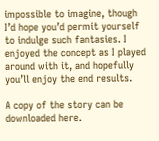impossible to imagine, though I’d hope you’d permit yourself to indulge such fantasies. I enjoyed the concept as I played around with it, and hopefully you’ll enjoy the end results.

A copy of the story can be downloaded here.